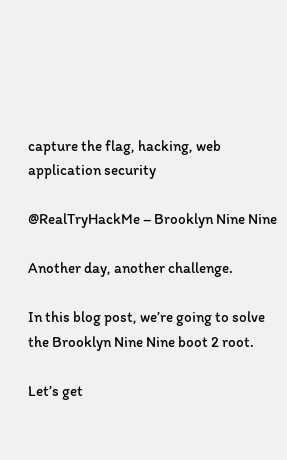capture the flag, hacking, web application security

@RealTryHackMe – Brooklyn Nine Nine

Another day, another challenge.

In this blog post, we’re going to solve the Brooklyn Nine Nine boot 2 root.

Let’s get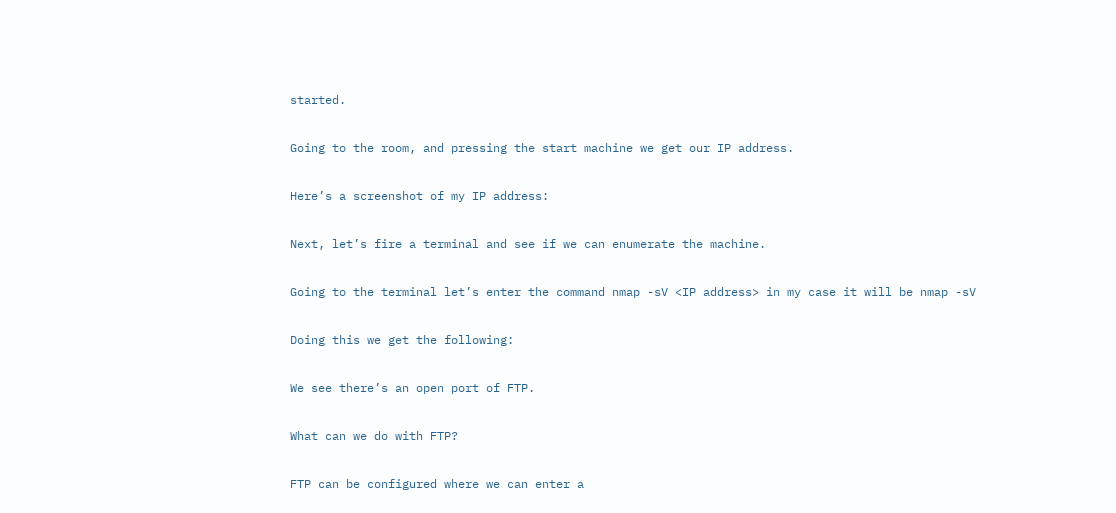started.

Going to the room, and pressing the start machine we get our IP address.

Here’s a screenshot of my IP address:

Next, let’s fire a terminal and see if we can enumerate the machine.

Going to the terminal let’s enter the command nmap -sV <IP address> in my case it will be nmap -sV

Doing this we get the following:

We see there’s an open port of FTP.

What can we do with FTP?

FTP can be configured where we can enter a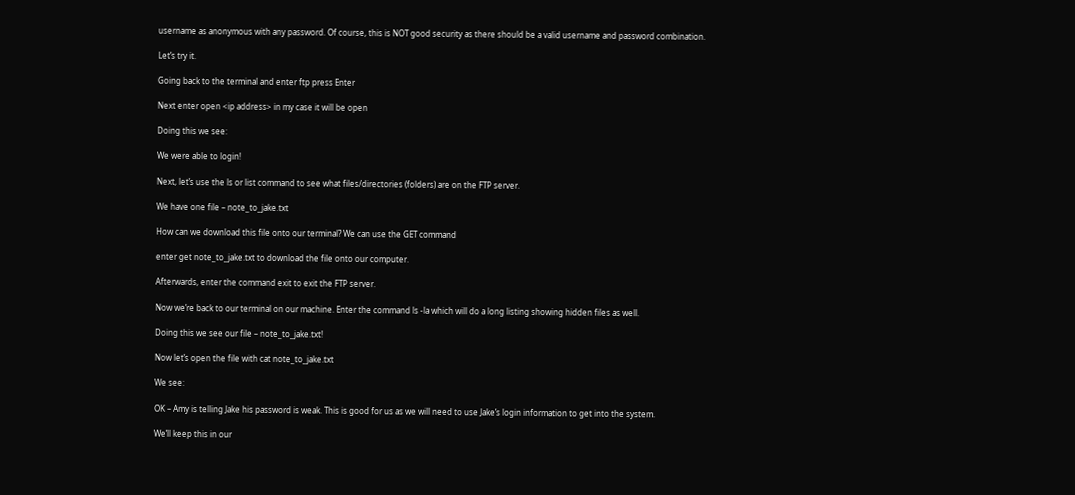username as anonymous with any password. Of course, this is NOT good security as there should be a valid username and password combination.

Let’s try it.

Going back to the terminal and enter ftp press Enter

Next enter open <ip address> in my case it will be open

Doing this we see:

We were able to login!

Next, let’s use the ls or list command to see what files/directories (folders) are on the FTP server.

We have one file – note_to_jake.txt

How can we download this file onto our terminal? We can use the GET command

enter get note_to_jake.txt to download the file onto our computer.

Afterwards, enter the command exit to exit the FTP server.

Now we’re back to our terminal on our machine. Enter the command ls -la which will do a long listing showing hidden files as well.

Doing this we see our file – note_to_jake.txt!

Now let’s open the file with cat note_to_jake.txt

We see:

OK – Amy is telling Jake his password is weak. This is good for us as we will need to use Jake’s login information to get into the system.

We’ll keep this in our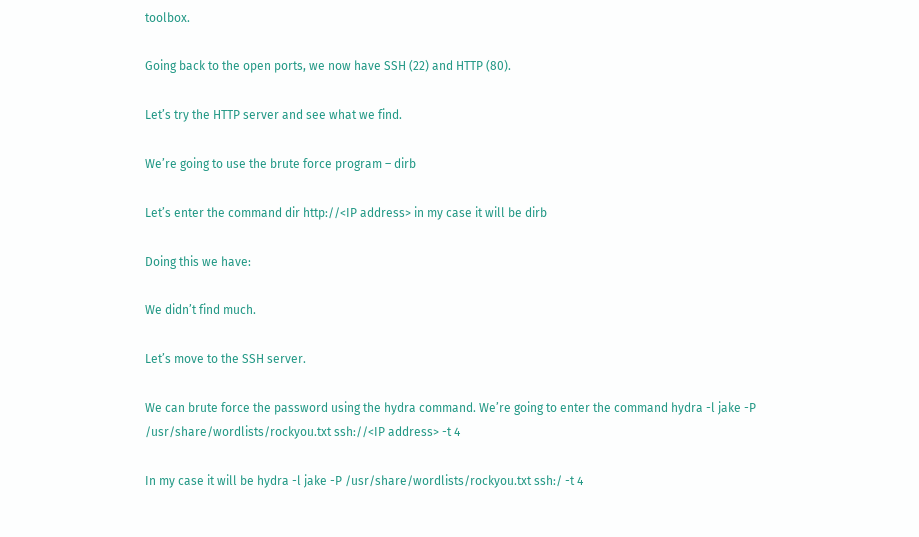toolbox.

Going back to the open ports, we now have SSH (22) and HTTP (80).

Let’s try the HTTP server and see what we find.

We’re going to use the brute force program – dirb

Let’s enter the command dir http://<IP address> in my case it will be dirb

Doing this we have:

We didn’t find much.

Let’s move to the SSH server.

We can brute force the password using the hydra command. We’re going to enter the command hydra -l jake -P /usr/share/wordlists/rockyou.txt ssh://<IP address> -t 4

In my case it will be hydra -l jake -P /usr/share/wordlists/rockyou.txt ssh:/ -t 4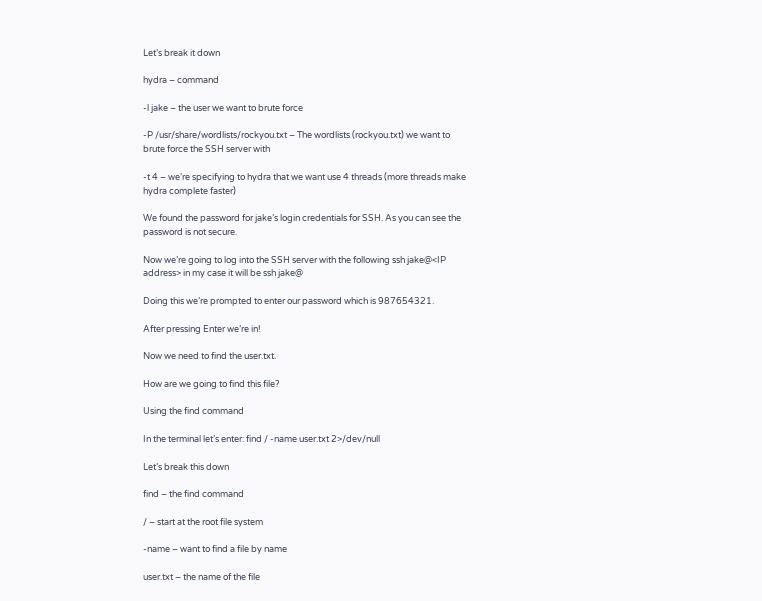Let’s break it down

hydra – command

-l jake – the user we want to brute force

-P /usr/share/wordlists/rockyou.txt – The wordlists (rockyou.txt) we want to brute force the SSH server with

-t 4 – we’re specifying to hydra that we want use 4 threads (more threads make hydra complete faster)

We found the password for jake’s login credentials for SSH. As you can see the password is not secure.

Now we’re going to log into the SSH server with the following ssh jake@<IP address> in my case it will be ssh jake@

Doing this we’re prompted to enter our password which is 987654321.

After pressing Enter we’re in!

Now we need to find the user.txt.

How are we going to find this file?

Using the find command

In the terminal let’s enter: find / -name user.txt 2>/dev/null

Let’s break this down

find – the find command

/ – start at the root file system

-name – want to find a file by name

user.txt – the name of the file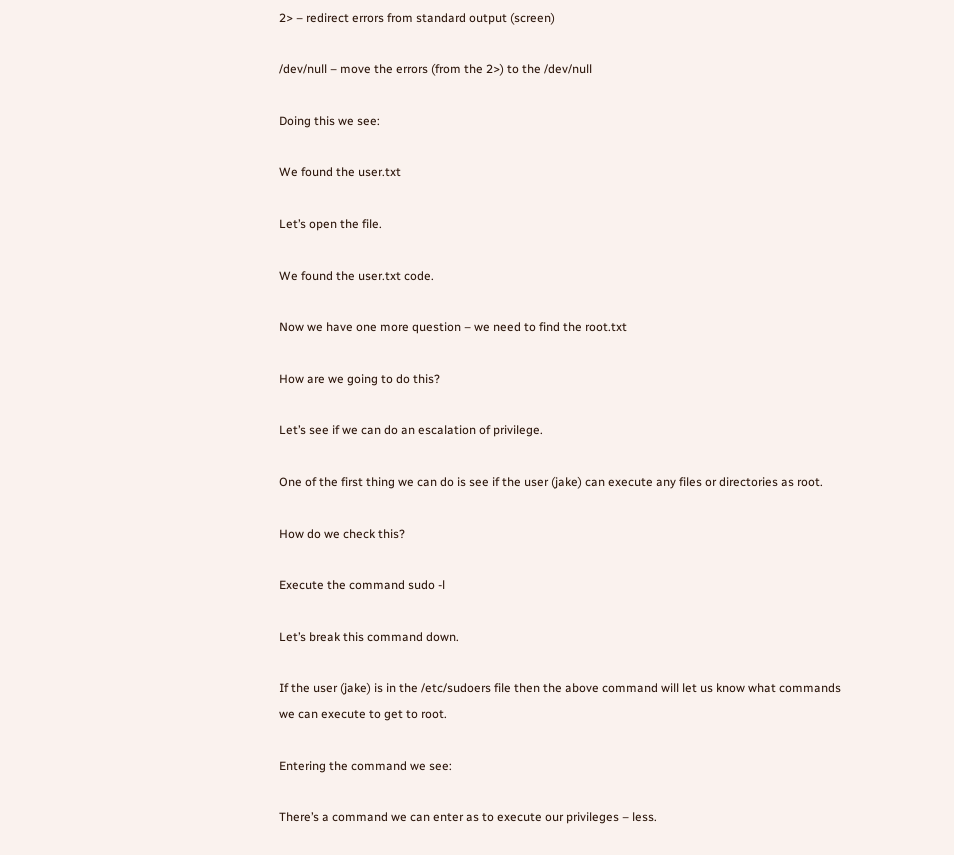2> – redirect errors from standard output (screen)

/dev/null – move the errors (from the 2>) to the /dev/null

Doing this we see:

We found the user.txt

Let’s open the file.

We found the user.txt code.

Now we have one more question – we need to find the root.txt

How are we going to do this?

Let’s see if we can do an escalation of privilege.

One of the first thing we can do is see if the user (jake) can execute any files or directories as root.

How do we check this?

Execute the command sudo -l

Let’s break this command down.

If the user (jake) is in the /etc/sudoers file then the above command will let us know what commands we can execute to get to root.

Entering the command we see:

There’s a command we can enter as to execute our privileges – less.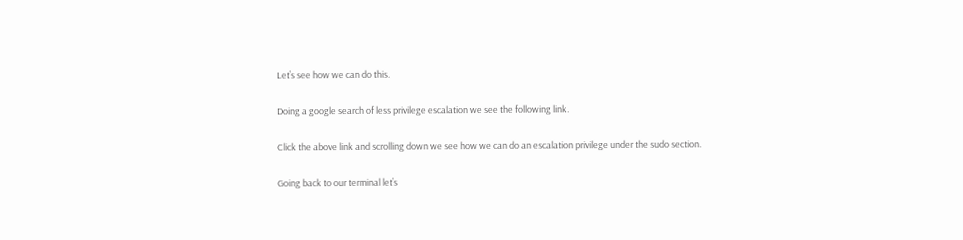Let’s see how we can do this.

Doing a google search of less privilege escalation we see the following link.

Click the above link and scrolling down we see how we can do an escalation privilege under the sudo section.

Going back to our terminal let’s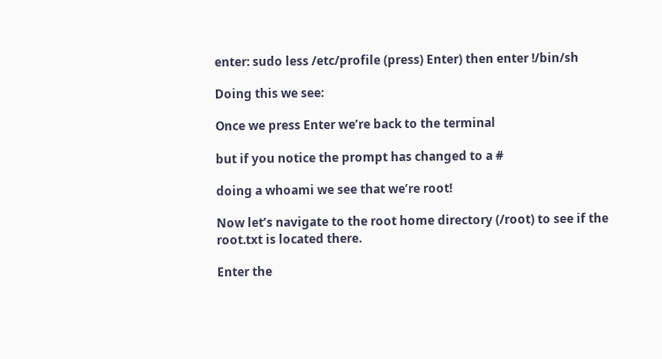enter: sudo less /etc/profile (press) Enter) then enter !/bin/sh

Doing this we see:

Once we press Enter we’re back to the terminal

but if you notice the prompt has changed to a #

doing a whoami we see that we’re root!

Now let’s navigate to the root home directory (/root) to see if the root.txt is located there.

Enter the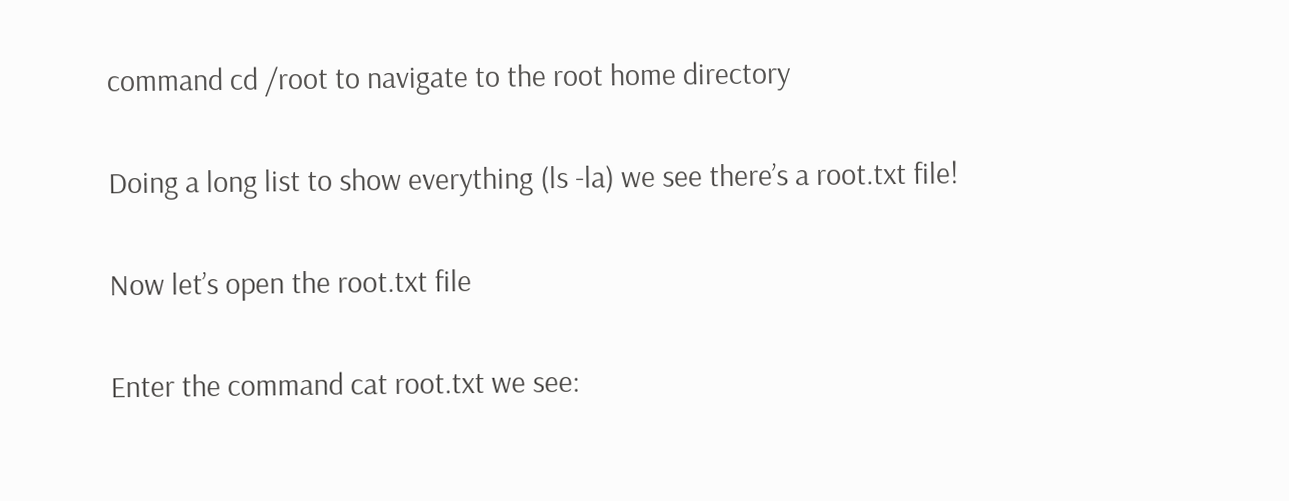command cd /root to navigate to the root home directory

Doing a long list to show everything (ls -la) we see there’s a root.txt file!

Now let’s open the root.txt file

Enter the command cat root.txt we see: